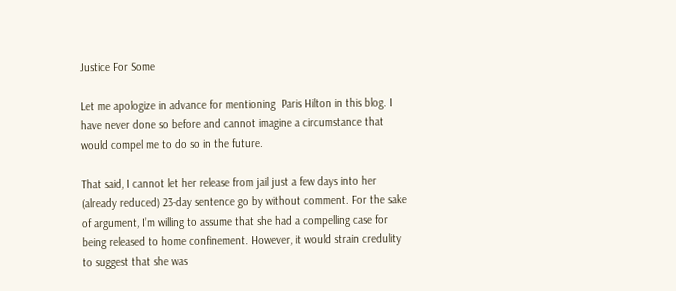Justice For Some

Let me apologize in advance for mentioning  Paris Hilton in this blog. I have never done so before and cannot imagine a circumstance that would compel me to do so in the future.

That said, I cannot let her release from jail just a few days into her (already reduced) 23-day sentence go by without comment. For the sake of argument, I’m willing to assume that she had a compelling case for being released to home confinement. However, it would strain credulity to suggest that she was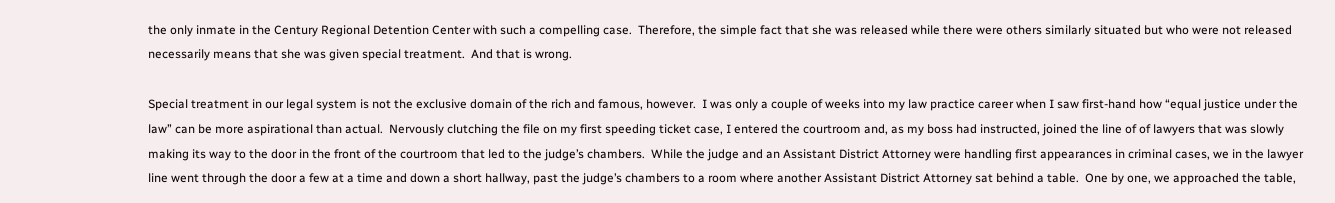the only inmate in the Century Regional Detention Center with such a compelling case.  Therefore, the simple fact that she was released while there were others similarly situated but who were not released necessarily means that she was given special treatment.  And that is wrong.

Special treatment in our legal system is not the exclusive domain of the rich and famous, however.  I was only a couple of weeks into my law practice career when I saw first-hand how “equal justice under the law” can be more aspirational than actual.  Nervously clutching the file on my first speeding ticket case, I entered the courtroom and, as my boss had instructed, joined the line of of lawyers that was slowly making its way to the door in the front of the courtroom that led to the judge’s chambers.  While the judge and an Assistant District Attorney were handling first appearances in criminal cases, we in the lawyer line went through the door a few at a time and down a short hallway, past the judge’s chambers to a room where another Assistant District Attorney sat behind a table.  One by one, we approached the table,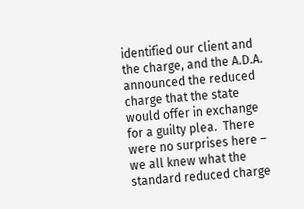identified our client and the charge, and the A.D.A. announced the reduced charge that the state would offer in exchange for a guilty plea.  There were no surprises here – we all knew what the standard reduced charge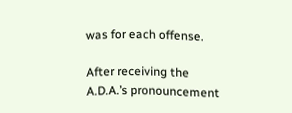was for each offense.

After receiving the A.D.A.’s pronouncement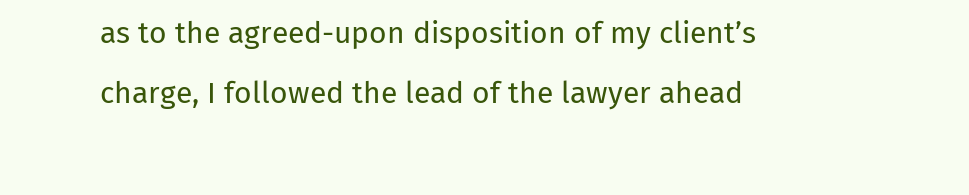as to the agreed-upon disposition of my client’s charge, I followed the lead of the lawyer ahead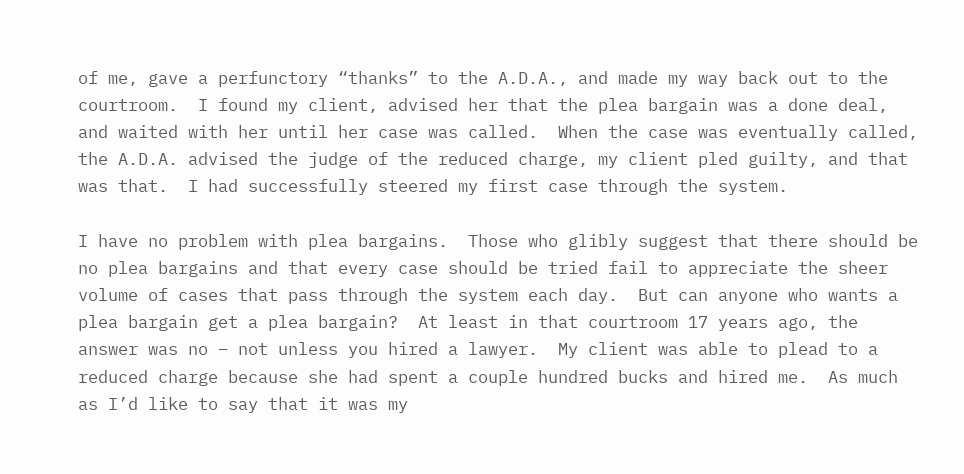of me, gave a perfunctory “thanks” to the A.D.A., and made my way back out to the courtroom.  I found my client, advised her that the plea bargain was a done deal, and waited with her until her case was called.  When the case was eventually called, the A.D.A. advised the judge of the reduced charge, my client pled guilty, and that was that.  I had successfully steered my first case through the system.

I have no problem with plea bargains.  Those who glibly suggest that there should be no plea bargains and that every case should be tried fail to appreciate the sheer volume of cases that pass through the system each day.  But can anyone who wants a plea bargain get a plea bargain?  At least in that courtroom 17 years ago, the answer was no – not unless you hired a lawyer.  My client was able to plead to a reduced charge because she had spent a couple hundred bucks and hired me.  As much as I’d like to say that it was my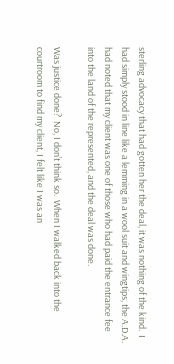sterling advocacy that had gotten her the deal, it was nothing of the kind.  I had simply stood in line like a lemming in a wool suit and wingtips, the A.D.A. had noted that my client was one of those who had paid the entrance fee into the land of the represented, and the deal was done.

Was justice done?  No, I don’t think so.  When I walked back into the courtroom to find my client, I felt like I was an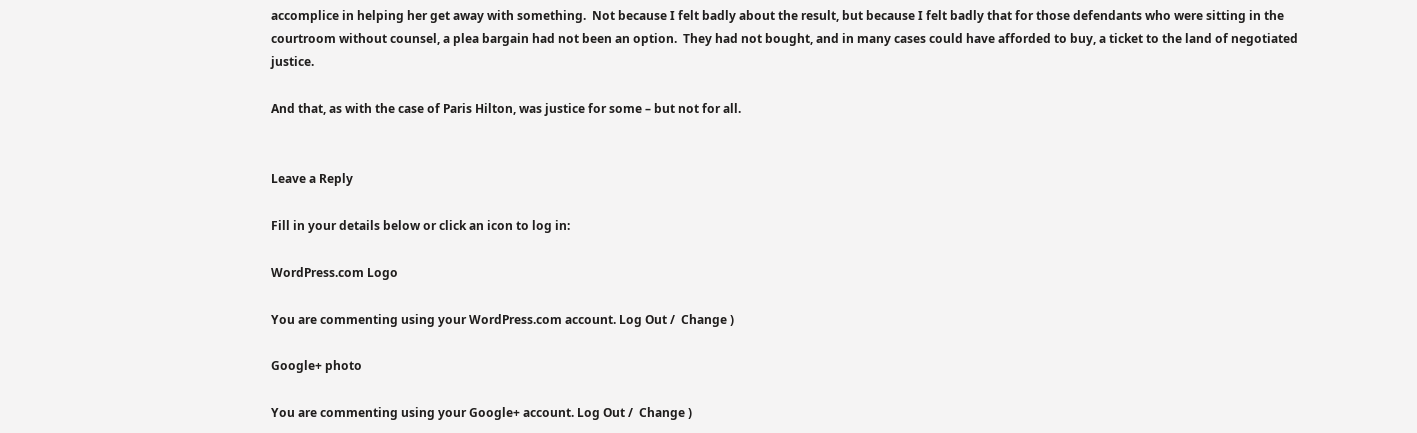accomplice in helping her get away with something.  Not because I felt badly about the result, but because I felt badly that for those defendants who were sitting in the courtroom without counsel, a plea bargain had not been an option.  They had not bought, and in many cases could have afforded to buy, a ticket to the land of negotiated justice.

And that, as with the case of Paris Hilton, was justice for some – but not for all.


Leave a Reply

Fill in your details below or click an icon to log in:

WordPress.com Logo

You are commenting using your WordPress.com account. Log Out /  Change )

Google+ photo

You are commenting using your Google+ account. Log Out /  Change )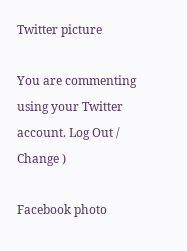Twitter picture

You are commenting using your Twitter account. Log Out /  Change )

Facebook photo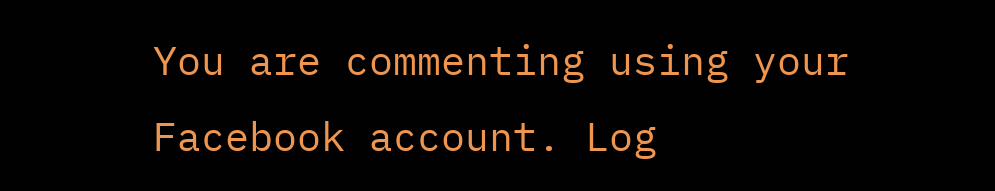You are commenting using your Facebook account. Log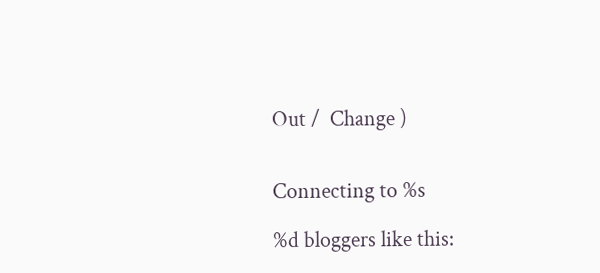Out /  Change )


Connecting to %s

%d bloggers like this: